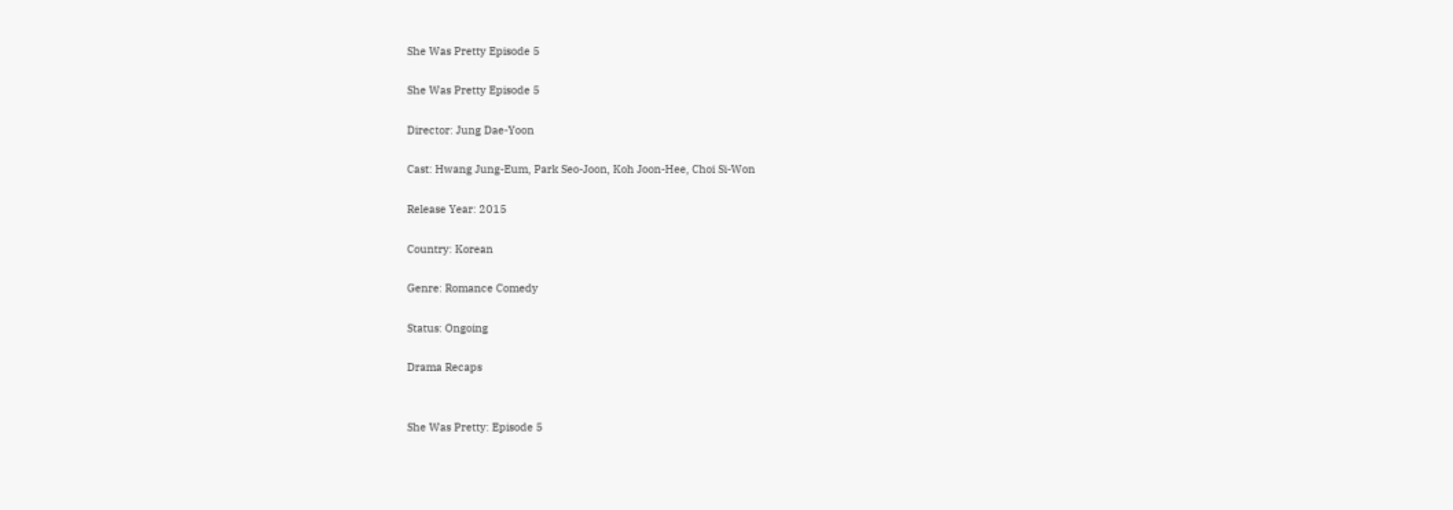She Was Pretty Episode 5

She Was Pretty Episode 5

Director: Jung Dae-Yoon

Cast: Hwang Jung-Eum, Park Seo-Joon, Koh Joon-Hee, Choi Si-Won

Release Year: 2015

Country: Korean

Genre: Romance Comedy

Status: Ongoing

Drama Recaps


She Was Pretty: Episode 5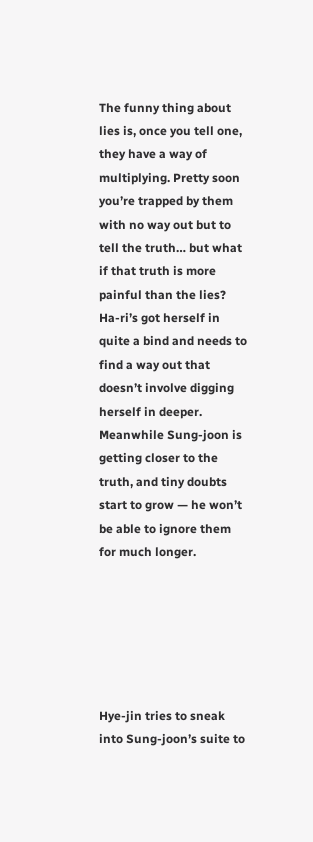The funny thing about lies is, once you tell one, they have a way of multiplying. Pretty soon you’re trapped by them with no way out but to tell the truth… but what if that truth is more painful than the lies? Ha-ri’s got herself in quite a bind and needs to find a way out that doesn’t involve digging herself in deeper. Meanwhile Sung-joon is getting closer to the truth, and tiny doubts start to grow — he won’t be able to ignore them for much longer.






Hye-jin tries to sneak into Sung-joon’s suite to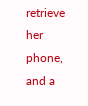retrieve her phone, and a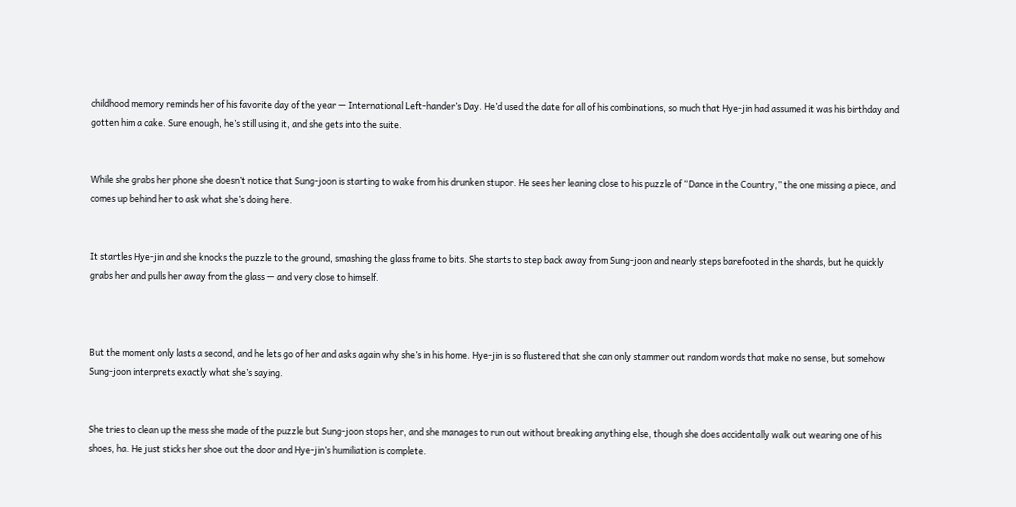childhood memory reminds her of his favorite day of the year — International Left-hander’s Day. He’d used the date for all of his combinations, so much that Hye-jin had assumed it was his birthday and gotten him a cake. Sure enough, he’s still using it, and she gets into the suite.


While she grabs her phone she doesn’t notice that Sung-joon is starting to wake from his drunken stupor. He sees her leaning close to his puzzle of “Dance in the Country,” the one missing a piece, and comes up behind her to ask what she’s doing here.


It startles Hye-jin and she knocks the puzzle to the ground, smashing the glass frame to bits. She starts to step back away from Sung-joon and nearly steps barefooted in the shards, but he quickly grabs her and pulls her away from the glass — and very close to himself.



But the moment only lasts a second, and he lets go of her and asks again why she’s in his home. Hye-jin is so flustered that she can only stammer out random words that make no sense, but somehow Sung-joon interprets exactly what she’s saying.


She tries to clean up the mess she made of the puzzle but Sung-joon stops her, and she manages to run out without breaking anything else, though she does accidentally walk out wearing one of his shoes, ha. He just sticks her shoe out the door and Hye-jin’s humiliation is complete.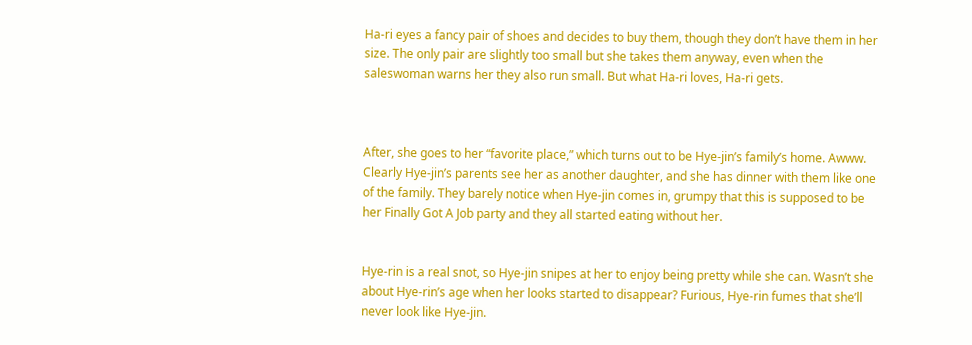Ha-ri eyes a fancy pair of shoes and decides to buy them, though they don’t have them in her size. The only pair are slightly too small but she takes them anyway, even when the saleswoman warns her they also run small. But what Ha-ri loves, Ha-ri gets.



After, she goes to her “favorite place,” which turns out to be Hye-jin’s family’s home. Awww. Clearly Hye-jin’s parents see her as another daughter, and she has dinner with them like one of the family. They barely notice when Hye-jin comes in, grumpy that this is supposed to be her Finally Got A Job party and they all started eating without her.


Hye-rin is a real snot, so Hye-jin snipes at her to enjoy being pretty while she can. Wasn’t she about Hye-rin’s age when her looks started to disappear? Furious, Hye-rin fumes that she’ll never look like Hye-jin.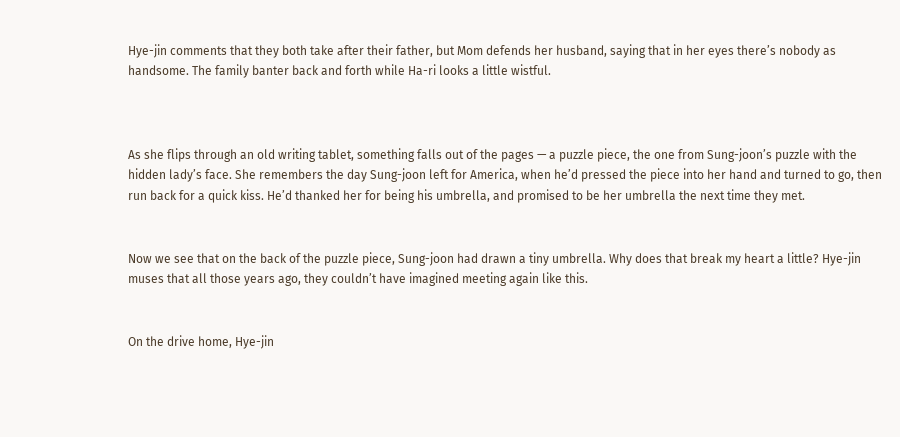Hye-jin comments that they both take after their father, but Mom defends her husband, saying that in her eyes there’s nobody as handsome. The family banter back and forth while Ha-ri looks a little wistful.



As she flips through an old writing tablet, something falls out of the pages — a puzzle piece, the one from Sung-joon’s puzzle with the hidden lady’s face. She remembers the day Sung-joon left for America, when he’d pressed the piece into her hand and turned to go, then run back for a quick kiss. He’d thanked her for being his umbrella, and promised to be her umbrella the next time they met.


Now we see that on the back of the puzzle piece, Sung-joon had drawn a tiny umbrella. Why does that break my heart a little? Hye-jin muses that all those years ago, they couldn’t have imagined meeting again like this.


On the drive home, Hye-jin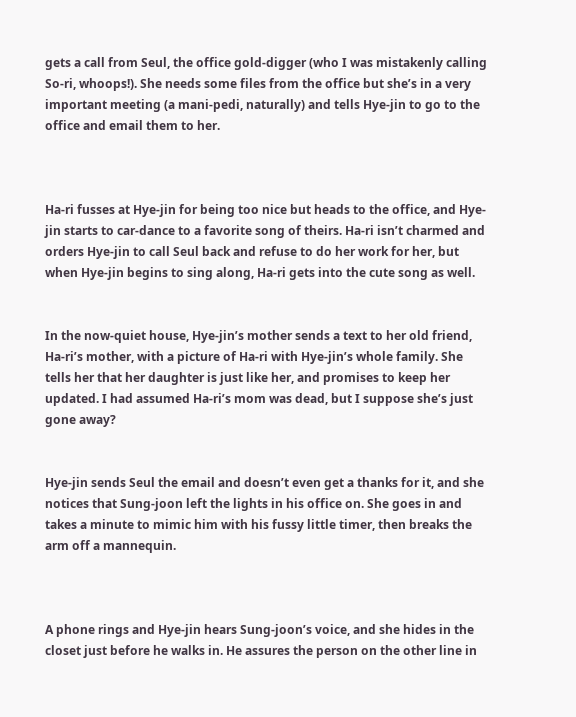gets a call from Seul, the office gold-digger (who I was mistakenly calling So-ri, whoops!). She needs some files from the office but she’s in a very important meeting (a mani-pedi, naturally) and tells Hye-jin to go to the office and email them to her.



Ha-ri fusses at Hye-jin for being too nice but heads to the office, and Hye-jin starts to car-dance to a favorite song of theirs. Ha-ri isn’t charmed and orders Hye-jin to call Seul back and refuse to do her work for her, but when Hye-jin begins to sing along, Ha-ri gets into the cute song as well.


In the now-quiet house, Hye-jin’s mother sends a text to her old friend, Ha-ri’s mother, with a picture of Ha-ri with Hye-jin’s whole family. She tells her that her daughter is just like her, and promises to keep her updated. I had assumed Ha-ri’s mom was dead, but I suppose she’s just gone away?


Hye-jin sends Seul the email and doesn’t even get a thanks for it, and she notices that Sung-joon left the lights in his office on. She goes in and takes a minute to mimic him with his fussy little timer, then breaks the arm off a mannequin.



A phone rings and Hye-jin hears Sung-joon’s voice, and she hides in the closet just before he walks in. He assures the person on the other line in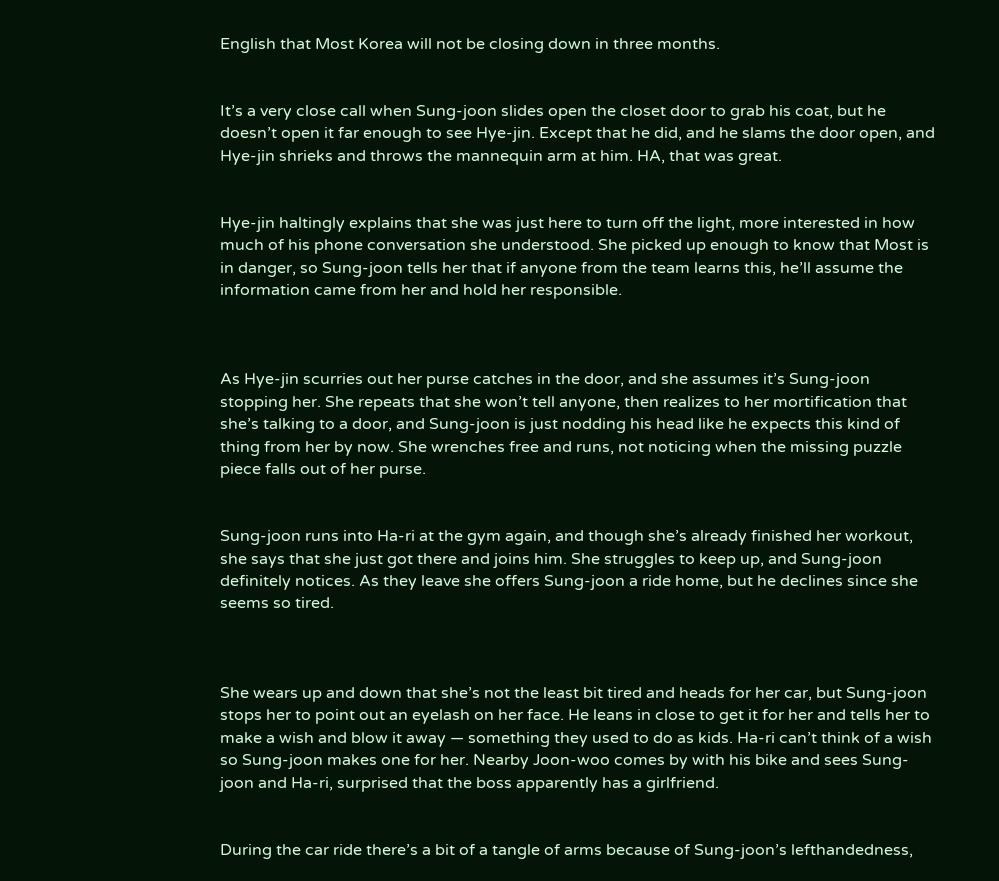English that Most Korea will not be closing down in three months.


It’s a very close call when Sung-joon slides open the closet door to grab his coat, but he doesn’t open it far enough to see Hye-jin. Except that he did, and he slams the door open, and Hye-jin shrieks and throws the mannequin arm at him. HA, that was great.


Hye-jin haltingly explains that she was just here to turn off the light, more interested in how much of his phone conversation she understood. She picked up enough to know that Most is in danger, so Sung-joon tells her that if anyone from the team learns this, he’ll assume the information came from her and hold her responsible.



As Hye-jin scurries out her purse catches in the door, and she assumes it’s Sung-joon stopping her. She repeats that she won’t tell anyone, then realizes to her mortification that she’s talking to a door, and Sung-joon is just nodding his head like he expects this kind of thing from her by now. She wrenches free and runs, not noticing when the missing puzzle piece falls out of her purse.


Sung-joon runs into Ha-ri at the gym again, and though she’s already finished her workout, she says that she just got there and joins him. She struggles to keep up, and Sung-joon definitely notices. As they leave she offers Sung-joon a ride home, but he declines since she seems so tired.



She wears up and down that she’s not the least bit tired and heads for her car, but Sung-joon stops her to point out an eyelash on her face. He leans in close to get it for her and tells her to make a wish and blow it away — something they used to do as kids. Ha-ri can’t think of a wish so Sung-joon makes one for her. Nearby Joon-woo comes by with his bike and sees Sung-joon and Ha-ri, surprised that the boss apparently has a girlfriend.


During the car ride there’s a bit of a tangle of arms because of Sung-joon’s lefthandedness,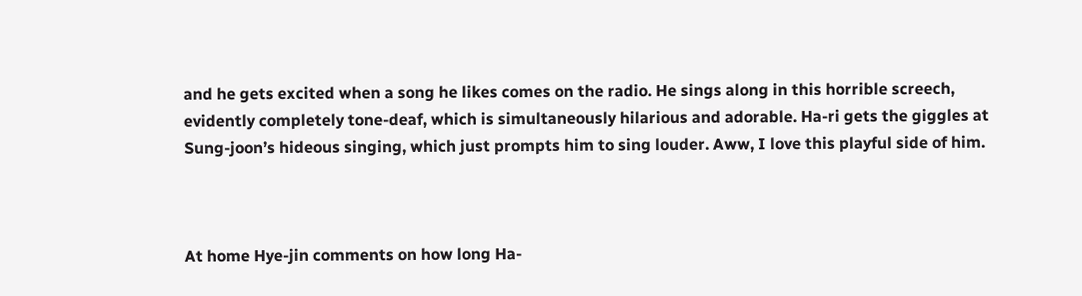and he gets excited when a song he likes comes on the radio. He sings along in this horrible screech, evidently completely tone-deaf, which is simultaneously hilarious and adorable. Ha-ri gets the giggles at Sung-joon’s hideous singing, which just prompts him to sing louder. Aww, I love this playful side of him.



At home Hye-jin comments on how long Ha-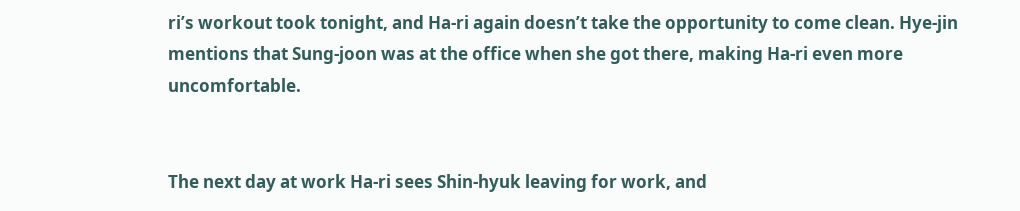ri’s workout took tonight, and Ha-ri again doesn’t take the opportunity to come clean. Hye-jin mentions that Sung-joon was at the office when she got there, making Ha-ri even more uncomfortable.


The next day at work Ha-ri sees Shin-hyuk leaving for work, and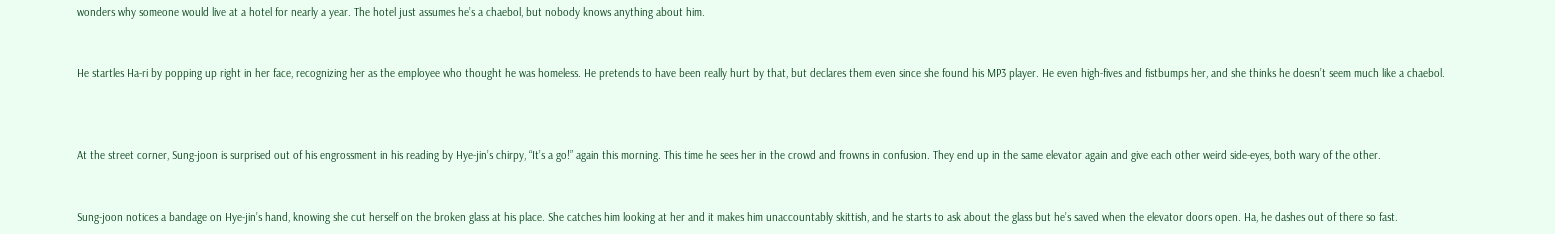wonders why someone would live at a hotel for nearly a year. The hotel just assumes he’s a chaebol, but nobody knows anything about him.


He startles Ha-ri by popping up right in her face, recognizing her as the employee who thought he was homeless. He pretends to have been really hurt by that, but declares them even since she found his MP3 player. He even high-fives and fistbumps her, and she thinks he doesn’t seem much like a chaebol.



At the street corner, Sung-joon is surprised out of his engrossment in his reading by Hye-jin’s chirpy, “It’s a go!” again this morning. This time he sees her in the crowd and frowns in confusion. They end up in the same elevator again and give each other weird side-eyes, both wary of the other.


Sung-joon notices a bandage on Hye-jin’s hand, knowing she cut herself on the broken glass at his place. She catches him looking at her and it makes him unaccountably skittish, and he starts to ask about the glass but he’s saved when the elevator doors open. Ha, he dashes out of there so fast.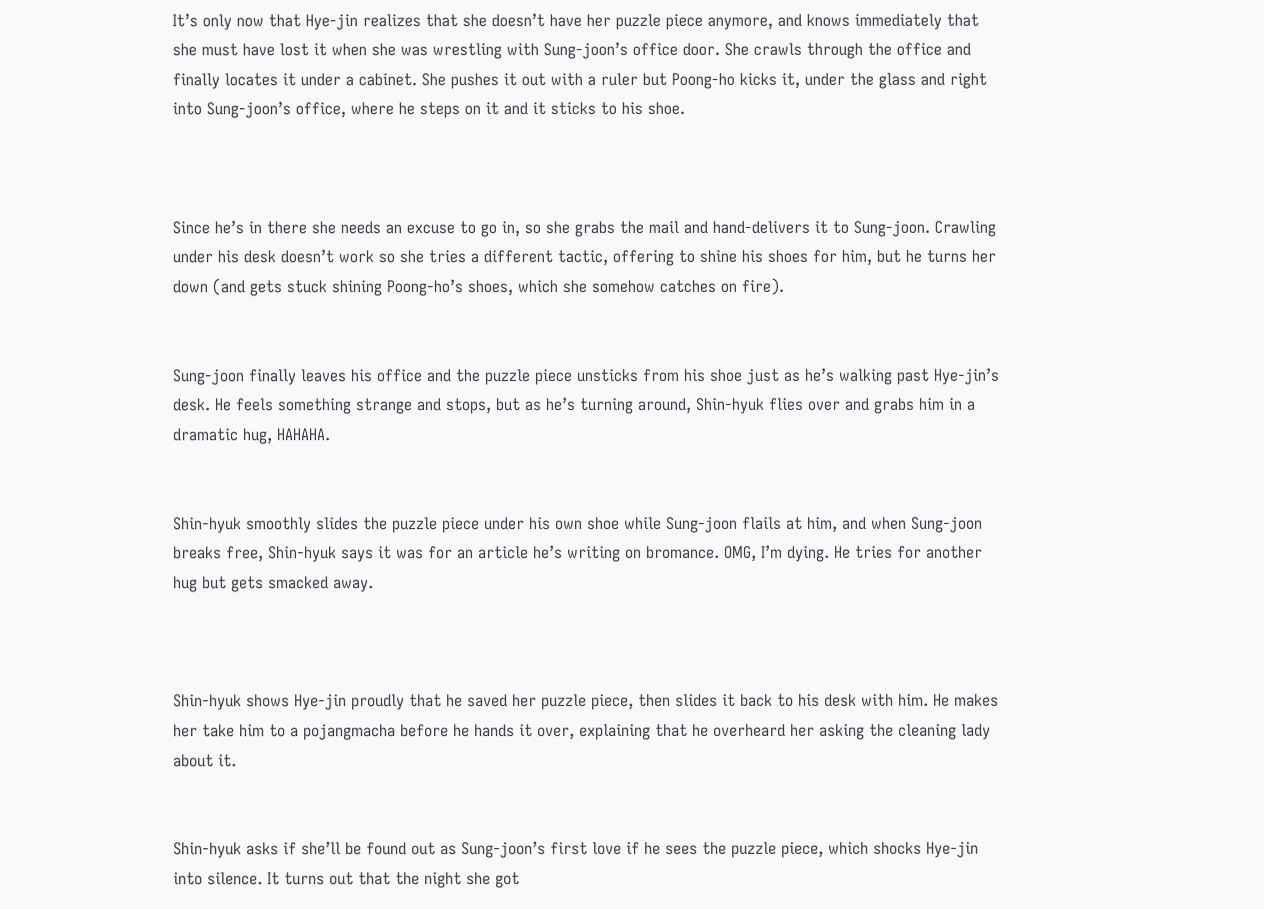It’s only now that Hye-jin realizes that she doesn’t have her puzzle piece anymore, and knows immediately that she must have lost it when she was wrestling with Sung-joon’s office door. She crawls through the office and finally locates it under a cabinet. She pushes it out with a ruler but Poong-ho kicks it, under the glass and right into Sung-joon’s office, where he steps on it and it sticks to his shoe.



Since he’s in there she needs an excuse to go in, so she grabs the mail and hand-delivers it to Sung-joon. Crawling under his desk doesn’t work so she tries a different tactic, offering to shine his shoes for him, but he turns her down (and gets stuck shining Poong-ho’s shoes, which she somehow catches on fire).


Sung-joon finally leaves his office and the puzzle piece unsticks from his shoe just as he’s walking past Hye-jin’s desk. He feels something strange and stops, but as he’s turning around, Shin-hyuk flies over and grabs him in a dramatic hug, HAHAHA.


Shin-hyuk smoothly slides the puzzle piece under his own shoe while Sung-joon flails at him, and when Sung-joon breaks free, Shin-hyuk says it was for an article he’s writing on bromance. OMG, I’m dying. He tries for another hug but gets smacked away.



Shin-hyuk shows Hye-jin proudly that he saved her puzzle piece, then slides it back to his desk with him. He makes her take him to a pojangmacha before he hands it over, explaining that he overheard her asking the cleaning lady about it.


Shin-hyuk asks if she’ll be found out as Sung-joon’s first love if he sees the puzzle piece, which shocks Hye-jin into silence. It turns out that the night she got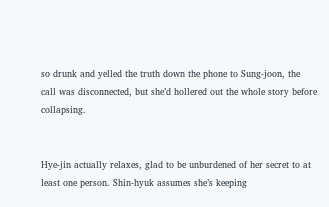so drunk and yelled the truth down the phone to Sung-joon, the call was disconnected, but she’d hollered out the whole story before collapsing.


Hye-jin actually relaxes, glad to be unburdened of her secret to at least one person. Shin-hyuk assumes she’s keeping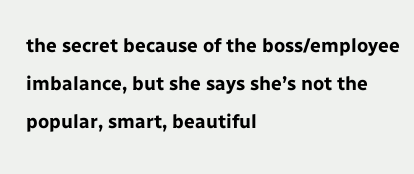the secret because of the boss/employee imbalance, but she says she’s not the popular, smart, beautiful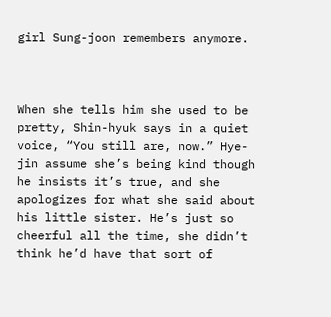girl Sung-joon remembers anymore.



When she tells him she used to be pretty, Shin-hyuk says in a quiet voice, “You still are, now.” Hye-jin assume she’s being kind though he insists it’s true, and she apologizes for what she said about his little sister. He’s just so cheerful all the time, she didn’t think he’d have that sort of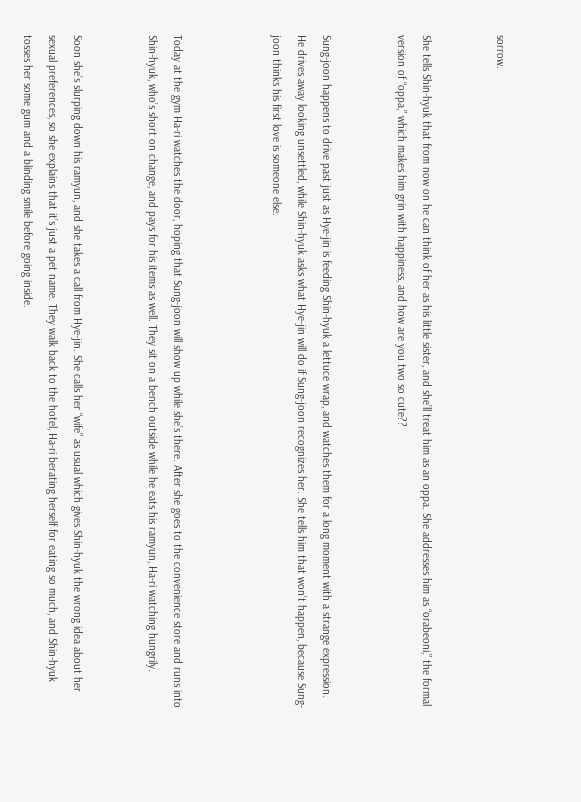sorrow.


She tells Shin-hyuk that from now on he can think of her as his little sister, and she’ll treat him as an oppa. She addresses him as “orabeoni,” the formal version of “oppa,” which makes him grin with happiness, and how are you two so cute??


Sung-joon happens to drive past just as Hye-jin is feeding Shin-hyuk a lettuce wrap, and watches them for a long moment with a strange expression. He drives away looking unsettled, while Shin-hyuk asks what Hye-jin will do if Sung-joon recognizes her. She tells him that won’t happen, because Sung-joon thinks his first love is someone else.



Today at the gym Ha-ri watches the door, hoping that Sung-joon will show up while she’s there. After she goes to the convenience store and runs into Shin-hyuk, who’s short on change, and pays for his items as well. They sit on a bench outside while he eats his ramyun, Ha-ri watching hungrily.


Soon she’s slurping down his ramyun, and she takes a call from Hye-jin. She calls her “wife” as usual which gives Shin-hyuk the wrong idea about her sexual preferences, so she explains that it’s just a pet name. They walk back to the hotel, Ha-ri berating herself for eating so much, and Shin-hyuk tosses her some gum and a blinding smile before going inside.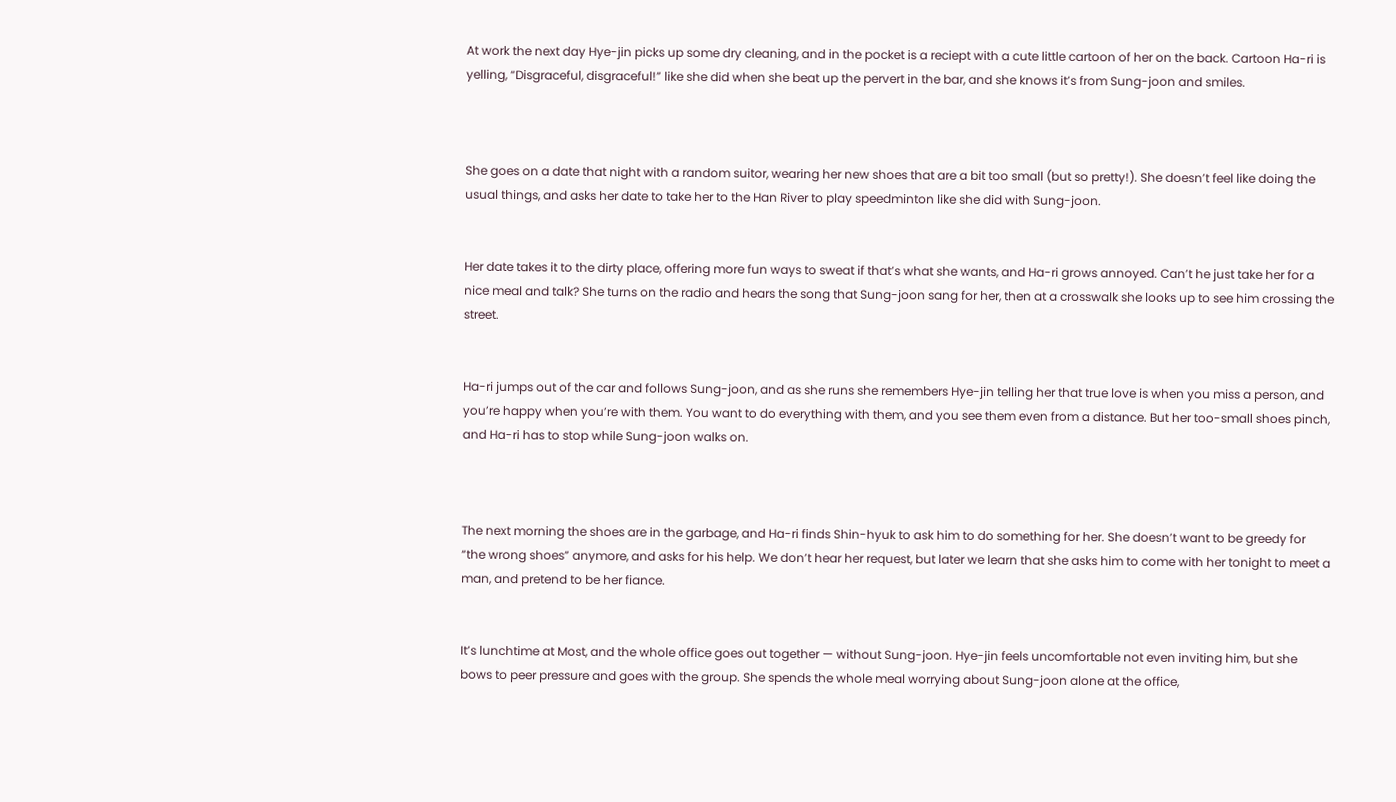At work the next day Hye-jin picks up some dry cleaning, and in the pocket is a reciept with a cute little cartoon of her on the back. Cartoon Ha-ri is yelling, “Disgraceful, disgraceful!” like she did when she beat up the pervert in the bar, and she knows it’s from Sung-joon and smiles.



She goes on a date that night with a random suitor, wearing her new shoes that are a bit too small (but so pretty!). She doesn’t feel like doing the usual things, and asks her date to take her to the Han River to play speedminton like she did with Sung-joon.


Her date takes it to the dirty place, offering more fun ways to sweat if that’s what she wants, and Ha-ri grows annoyed. Can’t he just take her for a nice meal and talk? She turns on the radio and hears the song that Sung-joon sang for her, then at a crosswalk she looks up to see him crossing the street.


Ha-ri jumps out of the car and follows Sung-joon, and as she runs she remembers Hye-jin telling her that true love is when you miss a person, and you’re happy when you’re with them. You want to do everything with them, and you see them even from a distance. But her too-small shoes pinch, and Ha-ri has to stop while Sung-joon walks on.



The next morning the shoes are in the garbage, and Ha-ri finds Shin-hyuk to ask him to do something for her. She doesn’t want to be greedy for “the wrong shoes” anymore, and asks for his help. We don’t hear her request, but later we learn that she asks him to come with her tonight to meet a man, and pretend to be her fiance.


It’s lunchtime at Most, and the whole office goes out together — without Sung-joon. Hye-jin feels uncomfortable not even inviting him, but she bows to peer pressure and goes with the group. She spends the whole meal worrying about Sung-joon alone at the office,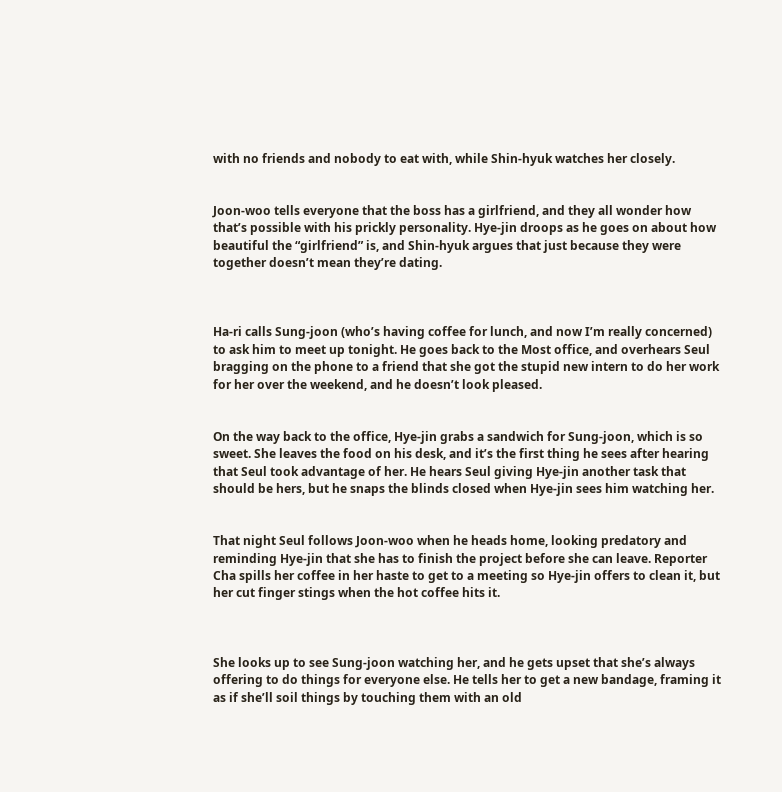with no friends and nobody to eat with, while Shin-hyuk watches her closely.


Joon-woo tells everyone that the boss has a girlfriend, and they all wonder how that’s possible with his prickly personality. Hye-jin droops as he goes on about how beautiful the “girlfriend” is, and Shin-hyuk argues that just because they were together doesn’t mean they’re dating.



Ha-ri calls Sung-joon (who’s having coffee for lunch, and now I’m really concerned) to ask him to meet up tonight. He goes back to the Most office, and overhears Seul bragging on the phone to a friend that she got the stupid new intern to do her work for her over the weekend, and he doesn’t look pleased.


On the way back to the office, Hye-jin grabs a sandwich for Sung-joon, which is so sweet. She leaves the food on his desk, and it’s the first thing he sees after hearing that Seul took advantage of her. He hears Seul giving Hye-jin another task that should be hers, but he snaps the blinds closed when Hye-jin sees him watching her.


That night Seul follows Joon-woo when he heads home, looking predatory and reminding Hye-jin that she has to finish the project before she can leave. Reporter Cha spills her coffee in her haste to get to a meeting so Hye-jin offers to clean it, but her cut finger stings when the hot coffee hits it.



She looks up to see Sung-joon watching her, and he gets upset that she’s always offering to do things for everyone else. He tells her to get a new bandage, framing it as if she’ll soil things by touching them with an old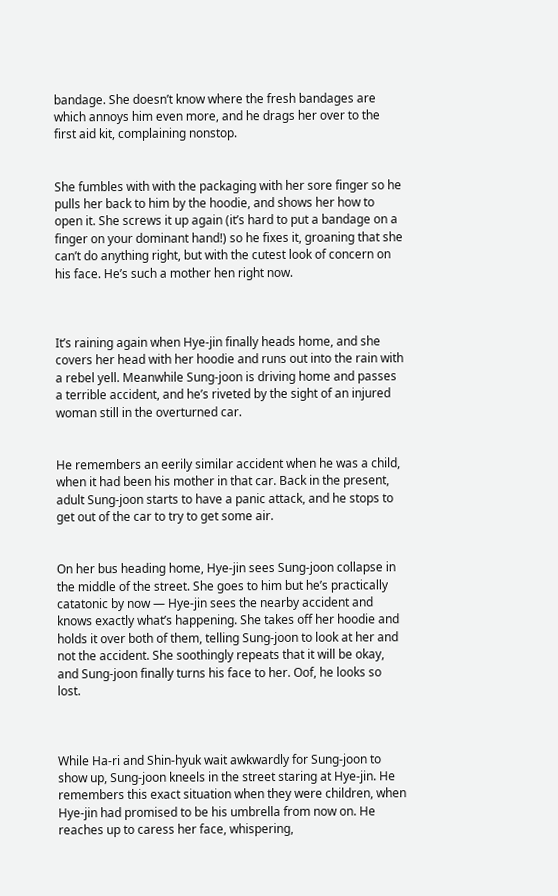bandage. She doesn’t know where the fresh bandages are which annoys him even more, and he drags her over to the first aid kit, complaining nonstop.


She fumbles with with the packaging with her sore finger so he pulls her back to him by the hoodie, and shows her how to open it. She screws it up again (it’s hard to put a bandage on a finger on your dominant hand!) so he fixes it, groaning that she can’t do anything right, but with the cutest look of concern on his face. He’s such a mother hen right now.



It’s raining again when Hye-jin finally heads home, and she covers her head with her hoodie and runs out into the rain with a rebel yell. Meanwhile Sung-joon is driving home and passes a terrible accident, and he’s riveted by the sight of an injured woman still in the overturned car.


He remembers an eerily similar accident when he was a child, when it had been his mother in that car. Back in the present, adult Sung-joon starts to have a panic attack, and he stops to get out of the car to try to get some air.


On her bus heading home, Hye-jin sees Sung-joon collapse in the middle of the street. She goes to him but he’s practically catatonic by now — Hye-jin sees the nearby accident and knows exactly what’s happening. She takes off her hoodie and holds it over both of them, telling Sung-joon to look at her and not the accident. She soothingly repeats that it will be okay, and Sung-joon finally turns his face to her. Oof, he looks so lost.



While Ha-ri and Shin-hyuk wait awkwardly for Sung-joon to show up, Sung-joon kneels in the street staring at Hye-jin. He remembers this exact situation when they were children, when Hye-jin had promised to be his umbrella from now on. He reaches up to caress her face, whispering,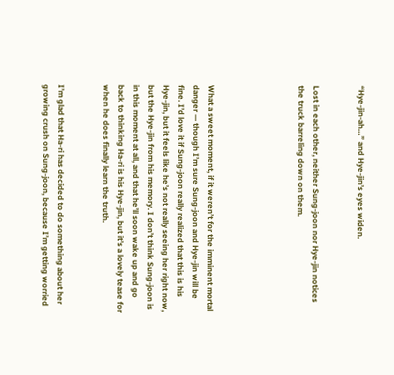“Hye-jin-ah…” and Hye-jin’s eyes widen.


Lost in each other, neither Sung-joon nor Hye-jin notices the truck barreling down on them.





What a sweet moment, if it weren’t for the imminent mortal danger — though I’m sure Sung-joon and Hye-jin will be fine. I’d love it if Sung-joon really realized that this is his Hye-jin, but it feels like he’s not really seeing her right now, but the Hye-jin from his memory. I don’t think Sung-joon is in this moment at all, and that he’ll soon wake up and go back to thinking Ha-ri is his Hye-jin, but it’s a lovely tease for when he does finally learn the truth.


I’m glad that Ha-ri has decided to do something about her growing crush on Sung-joon, because I’m getting worried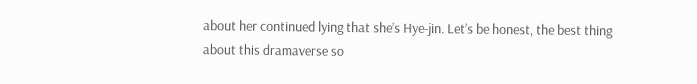about her continued lying that she’s Hye-jin. Let’s be honest, the best thing about this dramaverse so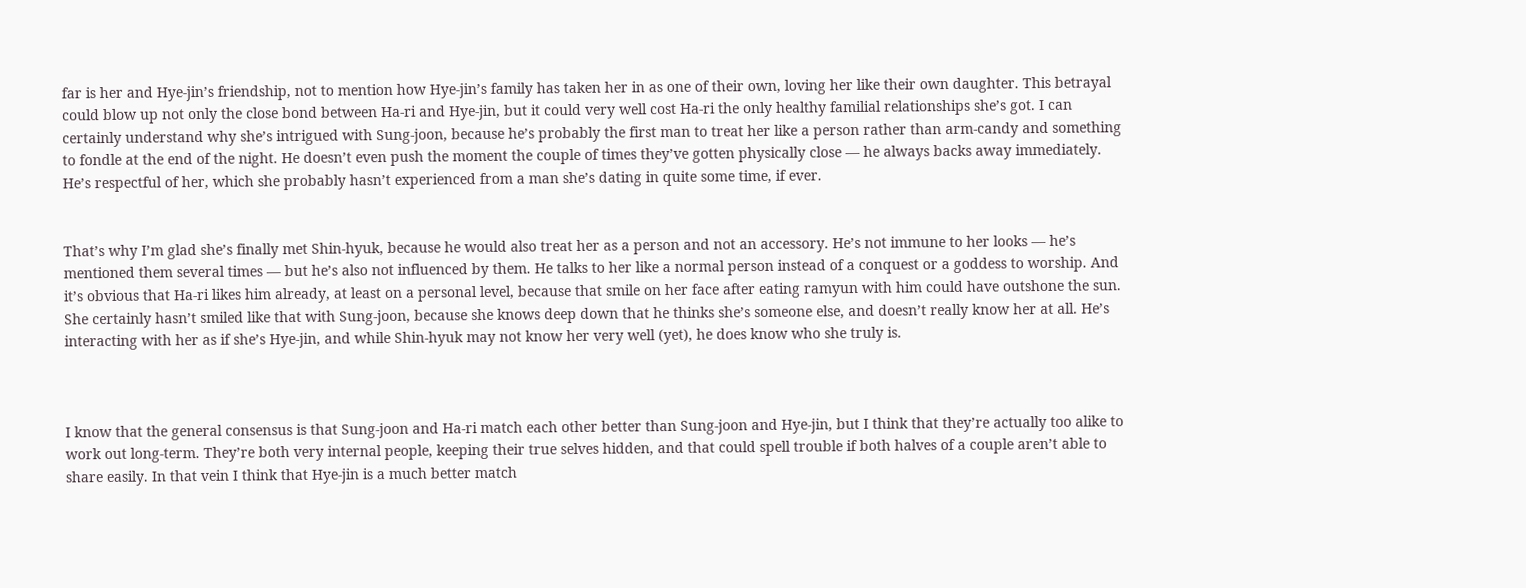far is her and Hye-jin’s friendship, not to mention how Hye-jin’s family has taken her in as one of their own, loving her like their own daughter. This betrayal could blow up not only the close bond between Ha-ri and Hye-jin, but it could very well cost Ha-ri the only healthy familial relationships she’s got. I can certainly understand why she’s intrigued with Sung-joon, because he’s probably the first man to treat her like a person rather than arm-candy and something to fondle at the end of the night. He doesn’t even push the moment the couple of times they’ve gotten physically close — he always backs away immediately. He’s respectful of her, which she probably hasn’t experienced from a man she’s dating in quite some time, if ever.


That’s why I’m glad she’s finally met Shin-hyuk, because he would also treat her as a person and not an accessory. He’s not immune to her looks — he’s mentioned them several times — but he’s also not influenced by them. He talks to her like a normal person instead of a conquest or a goddess to worship. And it’s obvious that Ha-ri likes him already, at least on a personal level, because that smile on her face after eating ramyun with him could have outshone the sun. She certainly hasn’t smiled like that with Sung-joon, because she knows deep down that he thinks she’s someone else, and doesn’t really know her at all. He’s interacting with her as if she’s Hye-jin, and while Shin-hyuk may not know her very well (yet), he does know who she truly is.



I know that the general consensus is that Sung-joon and Ha-ri match each other better than Sung-joon and Hye-jin, but I think that they’re actually too alike to work out long-term. They’re both very internal people, keeping their true selves hidden, and that could spell trouble if both halves of a couple aren’t able to share easily. In that vein I think that Hye-jin is a much better match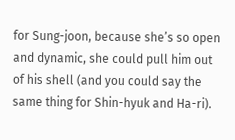for Sung-joon, because she’s so open and dynamic, she could pull him out of his shell (and you could say the same thing for Shin-hyuk and Ha-ri).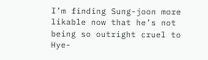I’m finding Sung-joon more likable now that he’s not being so outright cruel to Hye-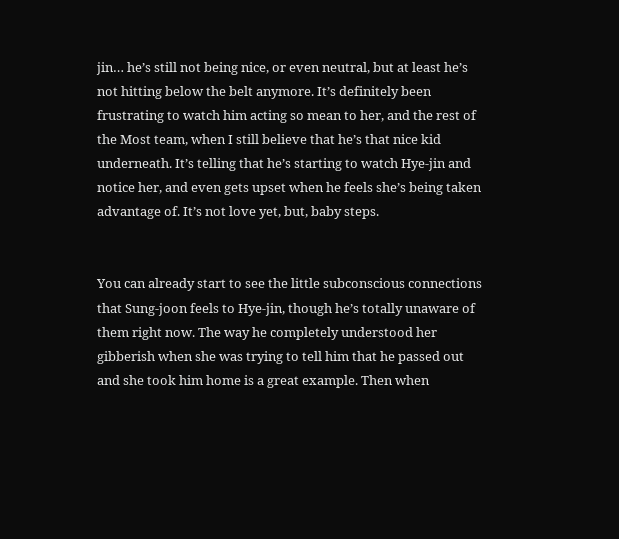jin… he’s still not being nice, or even neutral, but at least he’s not hitting below the belt anymore. It’s definitely been frustrating to watch him acting so mean to her, and the rest of the Most team, when I still believe that he’s that nice kid underneath. It’s telling that he’s starting to watch Hye-jin and notice her, and even gets upset when he feels she’s being taken advantage of. It’s not love yet, but, baby steps.


You can already start to see the little subconscious connections that Sung-joon feels to Hye-jin, though he’s totally unaware of them right now. The way he completely understood her gibberish when she was trying to tell him that he passed out and she took him home is a great example. Then when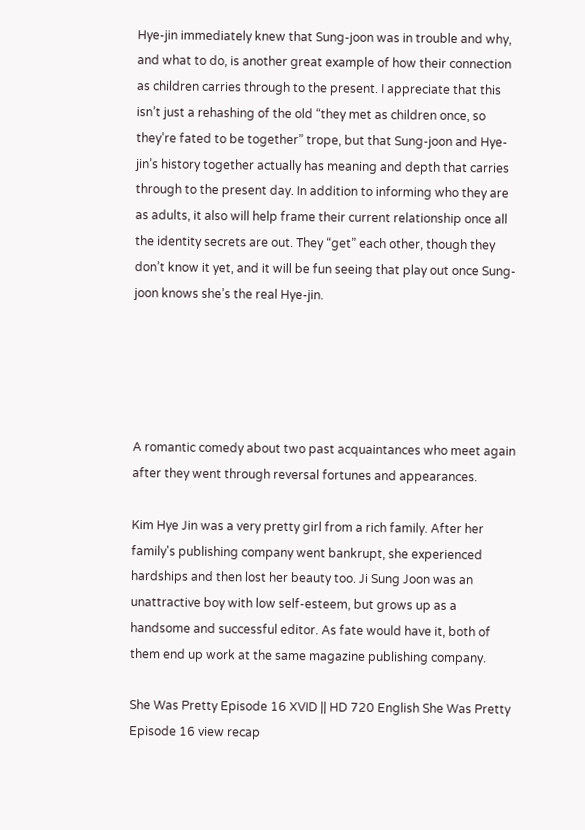Hye-jin immediately knew that Sung-joon was in trouble and why, and what to do, is another great example of how their connection as children carries through to the present. I appreciate that this isn’t just a rehashing of the old “they met as children once, so they’re fated to be together” trope, but that Sung-joon and Hye-jin’s history together actually has meaning and depth that carries through to the present day. In addition to informing who they are as adults, it also will help frame their current relationship once all the identity secrets are out. They “get” each other, though they don’t know it yet, and it will be fun seeing that play out once Sung-joon knows she’s the real Hye-jin.





A romantic comedy about two past acquaintances who meet again after they went through reversal fortunes and appearances.

Kim Hye Jin was a very pretty girl from a rich family. After her family's publishing company went bankrupt, she experienced hardships and then lost her beauty too. Ji Sung Joon was an unattractive boy with low self-esteem, but grows up as a handsome and successful editor. As fate would have it, both of them end up work at the same magazine publishing company.

She Was Pretty Episode 16 XVID || HD 720 English She Was Pretty Episode 16 view recap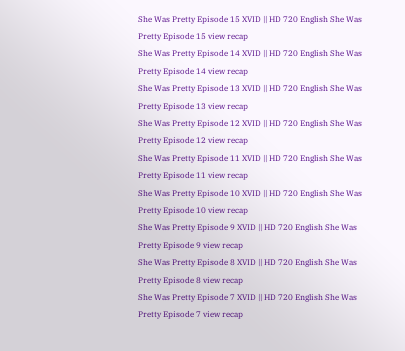She Was Pretty Episode 15 XVID || HD 720 English She Was Pretty Episode 15 view recap
She Was Pretty Episode 14 XVID || HD 720 English She Was Pretty Episode 14 view recap
She Was Pretty Episode 13 XVID || HD 720 English She Was Pretty Episode 13 view recap
She Was Pretty Episode 12 XVID || HD 720 English She Was Pretty Episode 12 view recap
She Was Pretty Episode 11 XVID || HD 720 English She Was Pretty Episode 11 view recap
She Was Pretty Episode 10 XVID || HD 720 English She Was Pretty Episode 10 view recap
She Was Pretty Episode 9 XVID || HD 720 English She Was Pretty Episode 9 view recap
She Was Pretty Episode 8 XVID || HD 720 English She Was Pretty Episode 8 view recap
She Was Pretty Episode 7 XVID || HD 720 English She Was Pretty Episode 7 view recap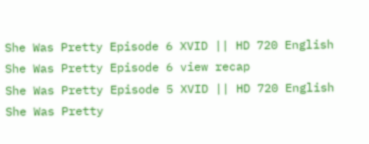She Was Pretty Episode 6 XVID || HD 720 English She Was Pretty Episode 6 view recap
She Was Pretty Episode 5 XVID || HD 720 English She Was Pretty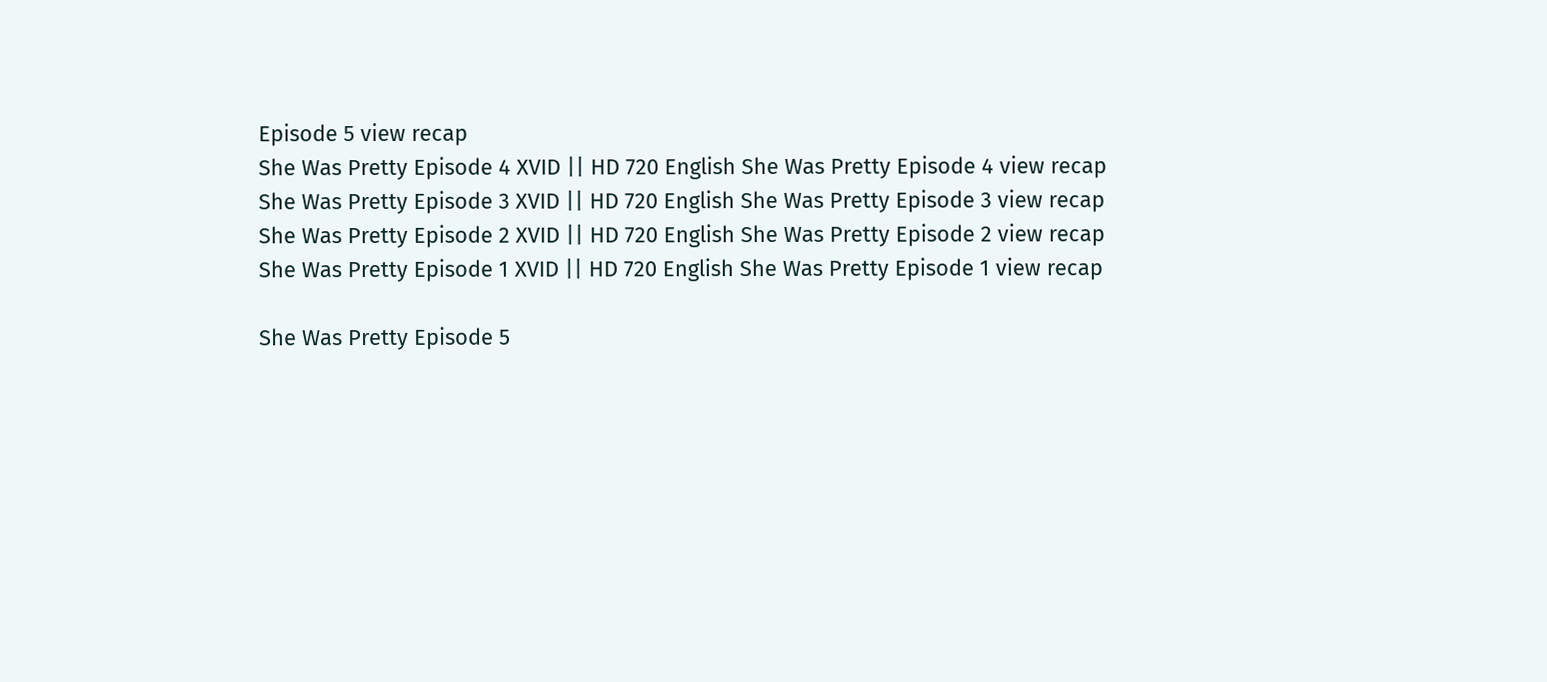Episode 5 view recap
She Was Pretty Episode 4 XVID || HD 720 English She Was Pretty Episode 4 view recap
She Was Pretty Episode 3 XVID || HD 720 English She Was Pretty Episode 3 view recap
She Was Pretty Episode 2 XVID || HD 720 English She Was Pretty Episode 2 view recap
She Was Pretty Episode 1 XVID || HD 720 English She Was Pretty Episode 1 view recap

She Was Pretty Episode 5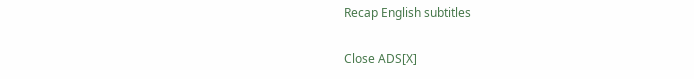Recap English subtitles

Close ADS[X]